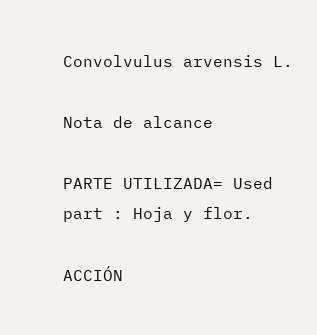Convolvulus arvensis L.

Nota de alcance

PARTE UTILIZADA= Used part : Hoja y flor.

ACCIÓN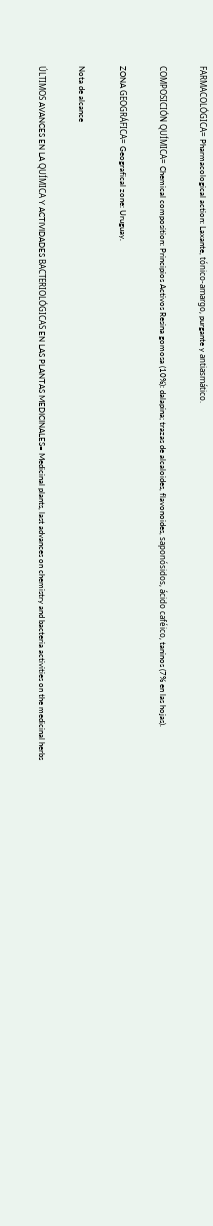FARMACOLÓGICA= Pharmacological action: Laxante, tónico-amargo, purgante y antiasmático.

COMPOSICIÓN QUÍMICA= Chemical composition: Principios Activos Resina gomosa (10%): dalapina; trazas de alcaloides, flavonoides, saponósidos, ácido caféico, taninos (7% en las hojas).

ZONA GEOGRÁFICA= Geografical zone: Uruguay.

Nota de alcance

ÚLTIMOS AVANCES EN LA QUÍMICA Y ACTIVIDADES BACTERIOLÓGICAS EN LAS PLANTAS MEDICINALES= Medicinal plants, last advances on chemistry and bacteria activities on the medicinal herbs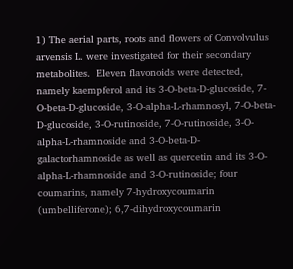1) The aerial parts, roots and flowers of Convolvulus arvensis L. were investigated for their secondary metabolites.  Eleven flavonoids were detected, namely kaempferol and its 3-O-beta-D-glucoside, 7-O-beta-D-glucoside, 3-O-alpha-L-rhamnosyl, 7-O-beta-D-glucoside, 3-O-rutinoside, 7-O-rutinoside, 3-O-alpha-L-rhamnoside and 3-O-beta-D-galactorhamnoside as well as quercetin and its 3-O-alpha-L-rhamnoside and 3-O-rutinoside; four coumarins, namely 7-hydroxycoumarin (umbelliferone); 6,7-dihydroxycoumarin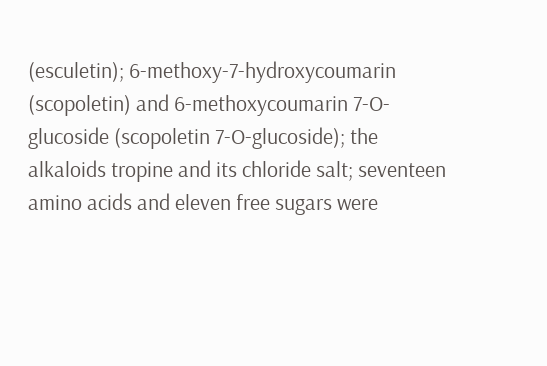(esculetin); 6-methoxy-7-hydroxycoumarin (scopoletin) and 6-methoxycoumarin 7-O-glucoside (scopoletin 7-O-glucoside); the alkaloids tropine and its chloride salt; seventeen amino acids and eleven free sugars were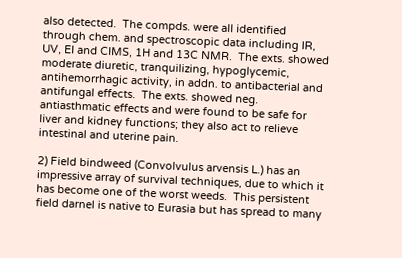also detected.  The compds. were all identified through chem. and spectroscopic data including IR, UV, EI and CIMS, 1H and 13C NMR.  The exts. showed moderate diuretic, tranquilizing, hypoglycemic, antihemorrhagic activity, in addn. to antibacterial and antifungal effects.  The exts. showed neg. antiasthmatic effects and were found to be safe for liver and kidney functions; they also act to relieve intestinal and uterine pain.

2) Field bindweed (Convolvulus arvensis L.) has an impressive array of survival techniques, due to which it has become one of the worst weeds.  This persistent field darnel is native to Eurasia but has spread to many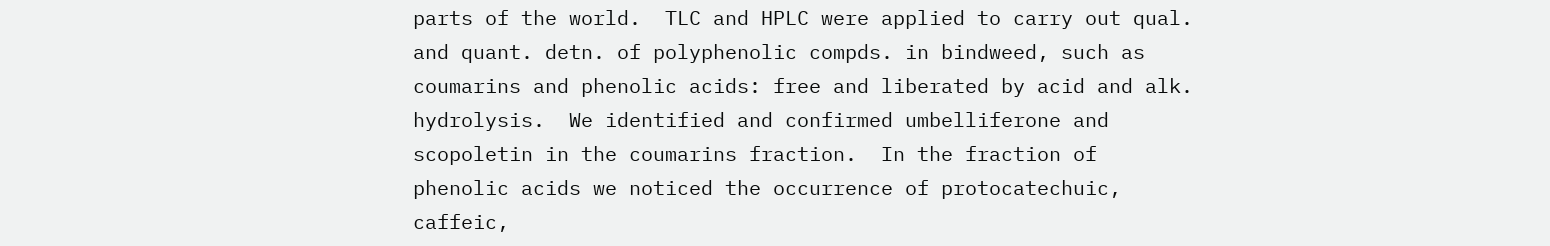parts of the world.  TLC and HPLC were applied to carry out qual. and quant. detn. of polyphenolic compds. in bindweed, such as coumarins and phenolic acids: free and liberated by acid and alk. hydrolysis.  We identified and confirmed umbelliferone and scopoletin in the coumarins fraction.  In the fraction of phenolic acids we noticed the occurrence of protocatechuic, caffeic,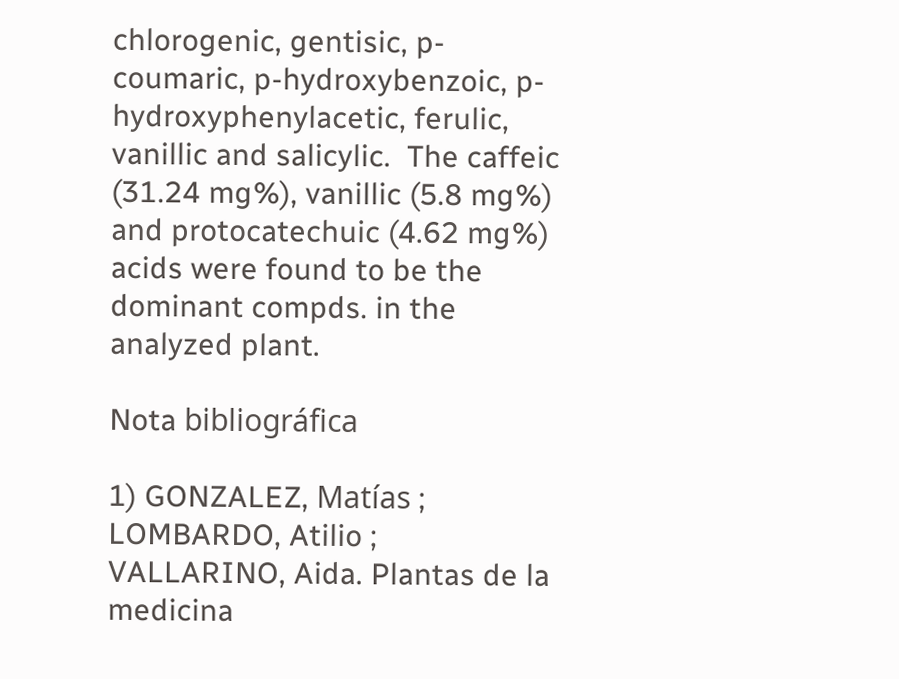chlorogenic, gentisic, p-coumaric, p-hydroxybenzoic, p-hydroxyphenylacetic, ferulic, vanillic and salicylic.  The caffeic (31.24 mg%), vanillic (5.8 mg%) and protocatechuic (4.62 mg%) acids were found to be the dominant compds. in the analyzed plant.

Nota bibliográfica

1) GONZALEZ, Matías ; LOMBARDO, Atilio ; VALLARINO, Aida. Plantas de la medicina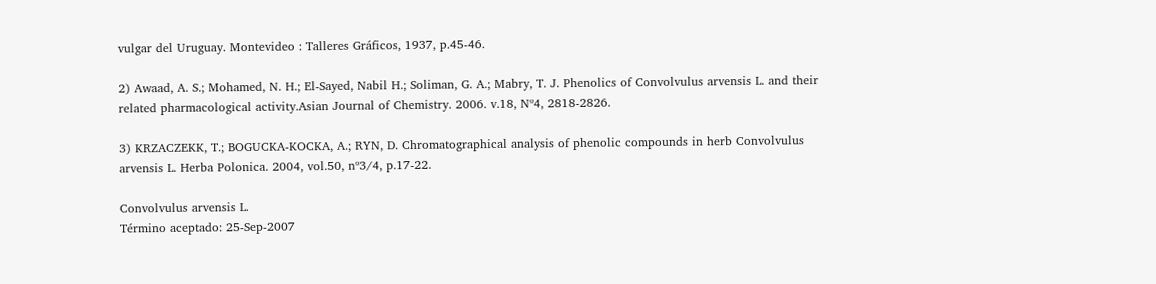vulgar del Uruguay. Montevideo : Talleres Gráficos, 1937, p.45-46.

2) Awaad, A. S.; Mohamed, N. H.; El-Sayed, Nabil H.; Soliman, G. A.; Mabry, T. J. Phenolics of Convolvulus arvensis L. and their related pharmacological activity.Asian Journal of Chemistry. 2006. v.18, Nº4, 2818-2826.

3) KRZACZEKK, T.; BOGUCKA-KOCKA, A.; RYN, D. Chromatographical analysis of phenolic compounds in herb Convolvulus arvensis L. Herba Polonica. 2004, vol.50, nº3/4, p.17-22.

Convolvulus arvensis L.
Término aceptado: 25-Sep-2007